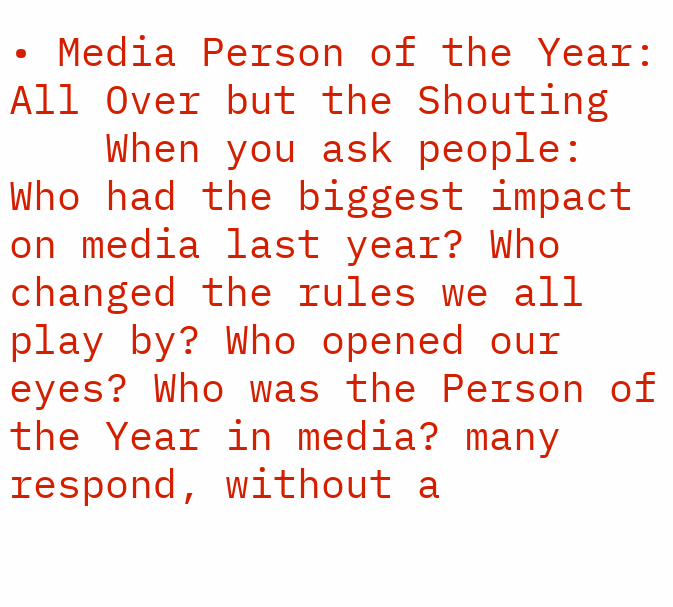• Media Person of the Year: All Over but the Shouting
    When you ask people: Who had the biggest impact on media last year? Who changed the rules we all play by? Who opened our eyes? Who was the Person of the Year in media? many respond, without a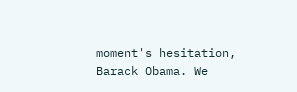moment's hesitation, Barack Obama. We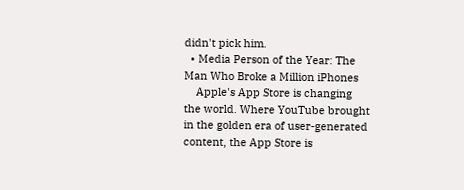didn't pick him.
  • Media Person of the Year: The Man Who Broke a Million iPhones
    Apple's App Store is changing the world. Where YouTube brought in the golden era of user-generated content, the App Store is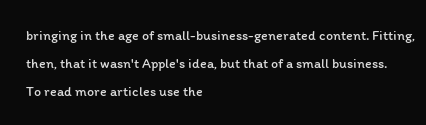bringing in the age of small-business-generated content. Fitting, then, that it wasn't Apple's idea, but that of a small business.
To read more articles use the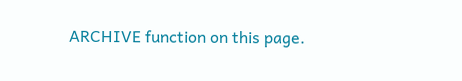ARCHIVE function on this page.